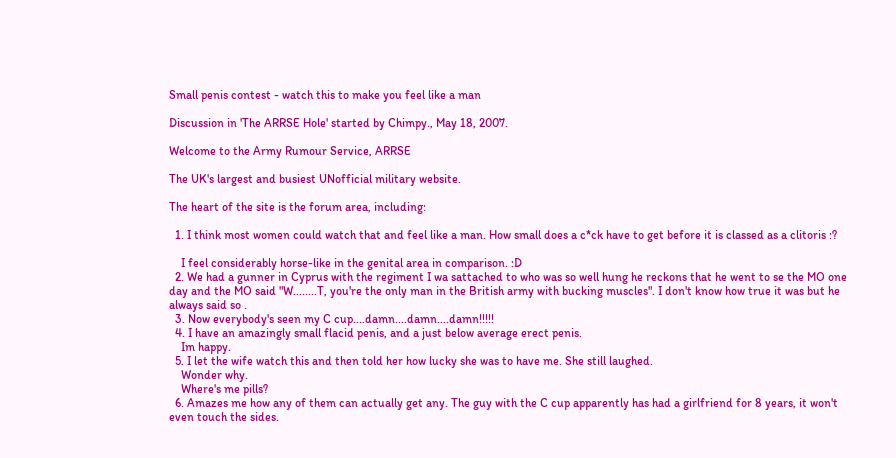Small penis contest - watch this to make you feel like a man

Discussion in 'The ARRSE Hole' started by Chimpy., May 18, 2007.

Welcome to the Army Rumour Service, ARRSE

The UK's largest and busiest UNofficial military website.

The heart of the site is the forum area, including:

  1. I think most women could watch that and feel like a man. How small does a c*ck have to get before it is classed as a clitoris :?

    I feel considerably horse-like in the genital area in comparison. :D
  2. We had a gunner in Cyprus with the regiment I wa sattached to who was so well hung he reckons that he went to se the MO one day and the MO said "W........T, you're the only man in the British army with bucking muscles". I don't know how true it was but he always said so .
  3. Now everybody's seen my C cup....damn....damn....damn!!!!!
  4. I have an amazingly small flacid penis, and a just below average erect penis.
    Im happy.
  5. I let the wife watch this and then told her how lucky she was to have me. She still laughed.
    Wonder why.
    Where's me pills?
  6. Amazes me how any of them can actually get any. The guy with the C cup apparently has had a girlfriend for 8 years, it won't even touch the sides.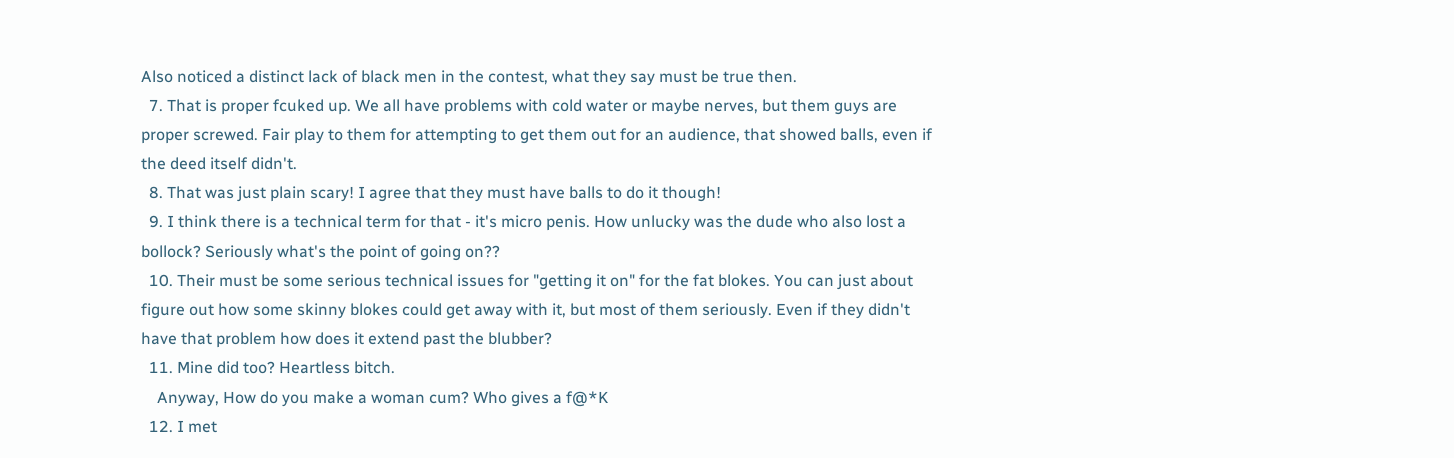Also noticed a distinct lack of black men in the contest, what they say must be true then.
  7. That is proper fcuked up. We all have problems with cold water or maybe nerves, but them guys are proper screwed. Fair play to them for attempting to get them out for an audience, that showed balls, even if the deed itself didn't.
  8. That was just plain scary! I agree that they must have balls to do it though!
  9. I think there is a technical term for that - it's micro penis. How unlucky was the dude who also lost a bollock? Seriously what's the point of going on??
  10. Their must be some serious technical issues for "getting it on" for the fat blokes. You can just about figure out how some skinny blokes could get away with it, but most of them seriously. Even if they didn't have that problem how does it extend past the blubber?
  11. Mine did too? Heartless bitch.
    Anyway, How do you make a woman cum? Who gives a f@*K
  12. I met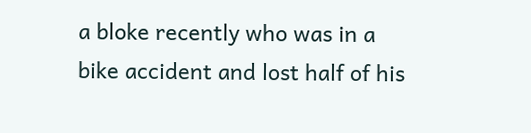a bloke recently who was in a bike accident and lost half of his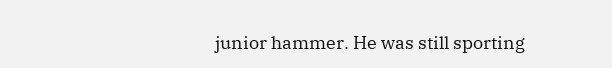junior hammer. He was still sporting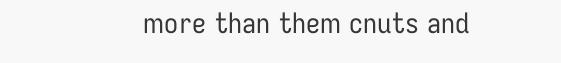more than them cnuts and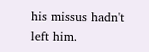his missus hadn't left him.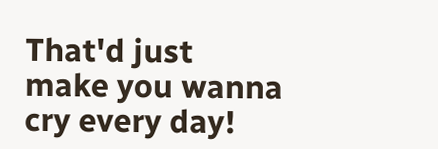That'd just make you wanna cry every day!